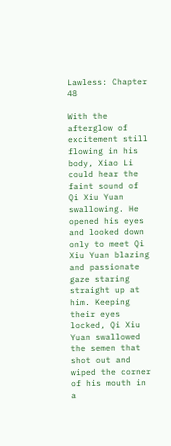Lawless: Chapter 48

With the afterglow of excitement still flowing in his body, Xiao Li could hear the faint sound of Qi Xiu Yuan swallowing. He opened his eyes and looked down only to meet Qi Xiu Yuan blazing and passionate gaze staring straight up at him. Keeping their eyes locked, Qi Xiu Yuan swallowed the semen that shot out and wiped the corner of his mouth in a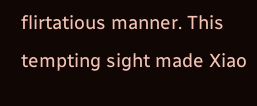flirtatious manner. This tempting sight made Xiao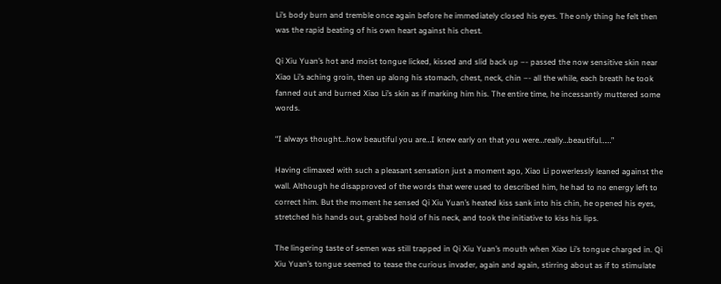Li’s body burn and tremble once again before he immediately closed his eyes. The only thing he felt then was the rapid beating of his own heart against his chest.

Qi Xiu Yuan’s hot and moist tongue licked, kissed and slid back up –- passed the now sensitive skin near Xiao Li’s aching groin, then up along his stomach, chest, neck, chin –- all the while, each breath he took fanned out and burned Xiao Li’s skin as if marking him his. The entire time, he incessantly muttered some words.

“I always thought…how beautiful you are…I knew early on that you were…really…beautiful……”

Having climaxed with such a pleasant sensation just a moment ago, Xiao Li powerlessly leaned against the wall. Although he disapproved of the words that were used to described him, he had to no energy left to correct him. But the moment he sensed Qi Xiu Yuan’s heated kiss sank into his chin, he opened his eyes, stretched his hands out, grabbed hold of his neck, and took the initiative to kiss his lips.

The lingering taste of semen was still trapped in Qi Xiu Yuan’s mouth when Xiao Li’s tongue charged in. Qi Xiu Yuan’s tongue seemed to tease the curious invader, again and again, stirring about as if to stimulate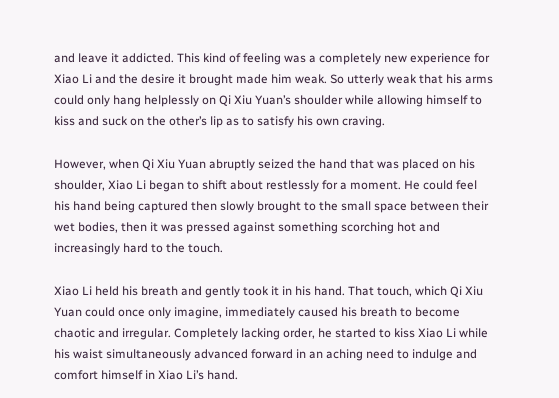and leave it addicted. This kind of feeling was a completely new experience for Xiao Li and the desire it brought made him weak. So utterly weak that his arms could only hang helplessly on Qi Xiu Yuan’s shoulder while allowing himself to kiss and suck on the other’s lip as to satisfy his own craving.

However, when Qi Xiu Yuan abruptly seized the hand that was placed on his shoulder, Xiao Li began to shift about restlessly for a moment. He could feel his hand being captured then slowly brought to the small space between their wet bodies, then it was pressed against something scorching hot and increasingly hard to the touch.

Xiao Li held his breath and gently took it in his hand. That touch, which Qi Xiu Yuan could once only imagine, immediately caused his breath to become chaotic and irregular. Completely lacking order, he started to kiss Xiao Li while his waist simultaneously advanced forward in an aching need to indulge and comfort himself in Xiao Li’s hand.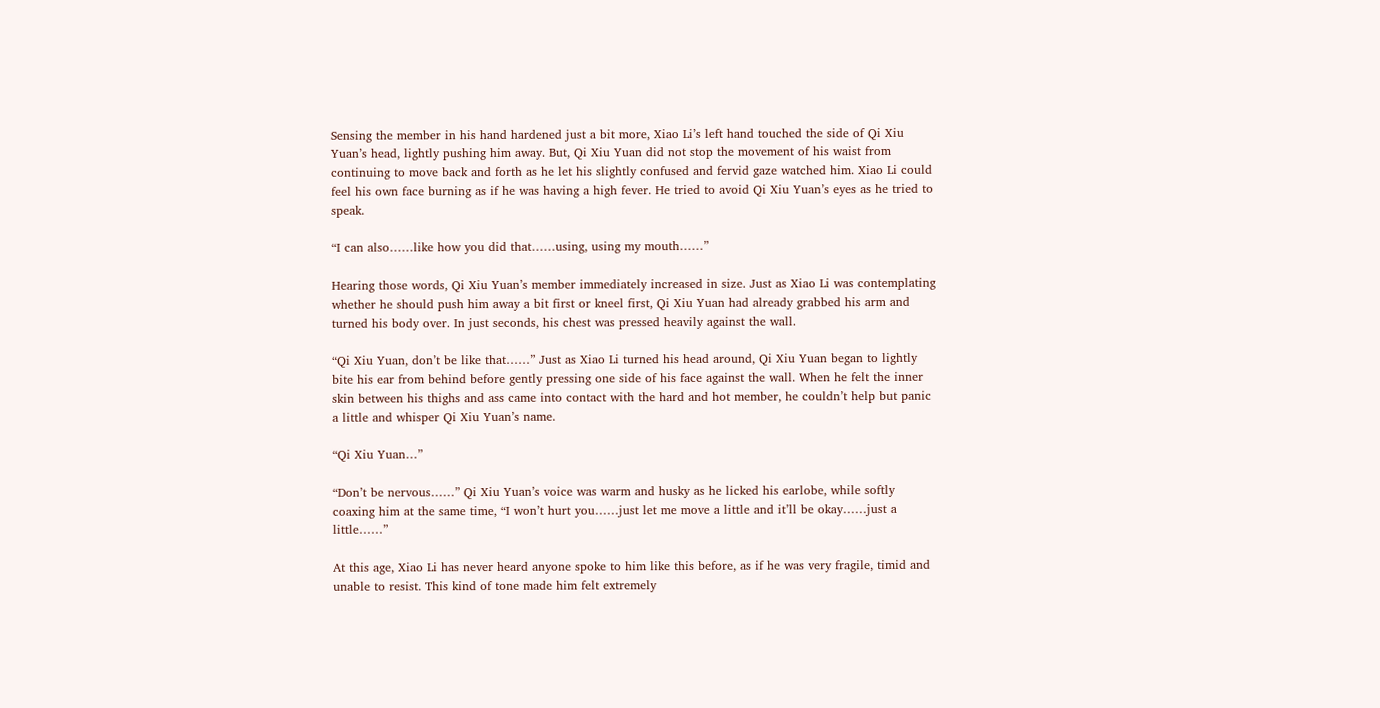Sensing the member in his hand hardened just a bit more, Xiao Li’s left hand touched the side of Qi Xiu Yuan’s head, lightly pushing him away. But, Qi Xiu Yuan did not stop the movement of his waist from continuing to move back and forth as he let his slightly confused and fervid gaze watched him. Xiao Li could feel his own face burning as if he was having a high fever. He tried to avoid Qi Xiu Yuan’s eyes as he tried to speak.

“I can also……like how you did that……using, using my mouth……”

Hearing those words, Qi Xiu Yuan’s member immediately increased in size. Just as Xiao Li was contemplating whether he should push him away a bit first or kneel first, Qi Xiu Yuan had already grabbed his arm and turned his body over. In just seconds, his chest was pressed heavily against the wall.

“Qi Xiu Yuan, don’t be like that……” Just as Xiao Li turned his head around, Qi Xiu Yuan began to lightly bite his ear from behind before gently pressing one side of his face against the wall. When he felt the inner skin between his thighs and ass came into contact with the hard and hot member, he couldn’t help but panic a little and whisper Qi Xiu Yuan’s name.

“Qi Xiu Yuan…”

“Don’t be nervous……” Qi Xiu Yuan’s voice was warm and husky as he licked his earlobe, while softly coaxing him at the same time, “I won’t hurt you……just let me move a little and it’ll be okay……just a little……”

At this age, Xiao Li has never heard anyone spoke to him like this before, as if he was very fragile, timid and unable to resist. This kind of tone made him felt extremely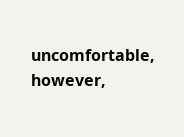uncomfortable, however,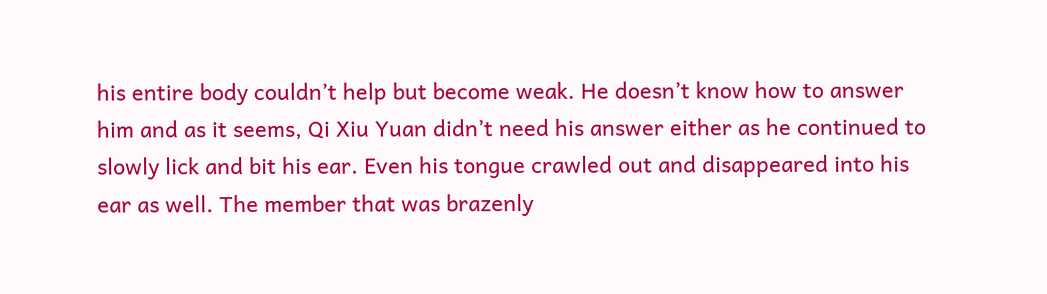his entire body couldn’t help but become weak. He doesn’t know how to answer him and as it seems, Qi Xiu Yuan didn’t need his answer either as he continued to slowly lick and bit his ear. Even his tongue crawled out and disappeared into his ear as well. The member that was brazenly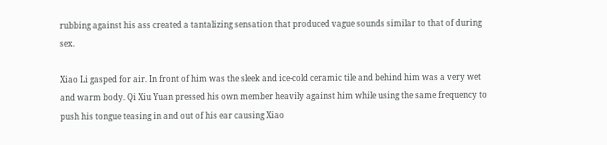rubbing against his ass created a tantalizing sensation that produced vague sounds similar to that of during sex.

Xiao Li gasped for air. In front of him was the sleek and ice-cold ceramic tile and behind him was a very wet and warm body. Qi Xiu Yuan pressed his own member heavily against him while using the same frequency to push his tongue teasing in and out of his ear causing Xiao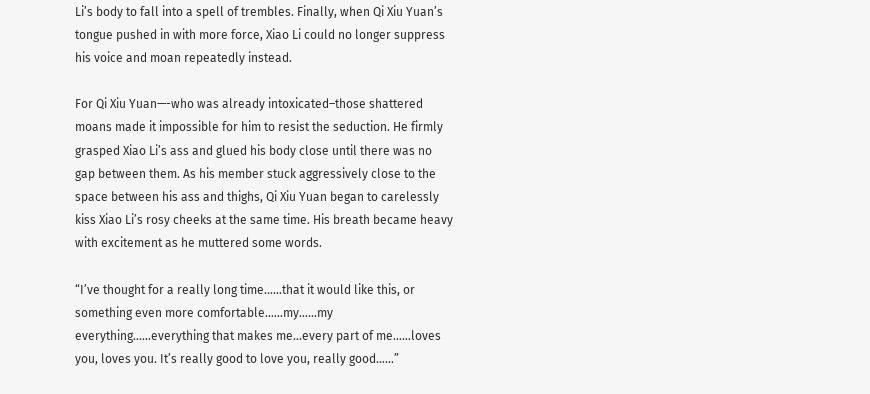Li’s body to fall into a spell of trembles. Finally, when Qi Xiu Yuan’s tongue pushed in with more force, Xiao Li could no longer suppress his voice and moan repeatedly instead.

For Qi Xiu Yuan—-who was already intoxicated–those shattered moans made it impossible for him to resist the seduction. He firmly grasped Xiao Li’s ass and glued his body close until there was no gap between them. As his member stuck aggressively close to the space between his ass and thighs, Qi Xiu Yuan began to carelessly kiss Xiao Li’s rosy cheeks at the same time. His breath became heavy with excitement as he muttered some words.

“I’ve thought for a really long time……that it would like this, or something even more comfortable……my……my everything……everything that makes me…every part of me……loves you, loves you. It’s really good to love you, really good……”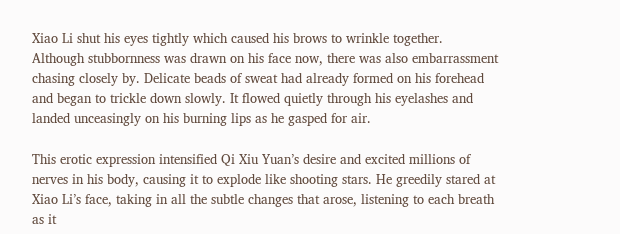Xiao Li shut his eyes tightly which caused his brows to wrinkle together. Although stubbornness was drawn on his face now, there was also embarrassment chasing closely by. Delicate beads of sweat had already formed on his forehead and began to trickle down slowly. It flowed quietly through his eyelashes and landed unceasingly on his burning lips as he gasped for air.

This erotic expression intensified Qi Xiu Yuan’s desire and excited millions of nerves in his body, causing it to explode like shooting stars. He greedily stared at Xiao Li’s face, taking in all the subtle changes that arose, listening to each breath as it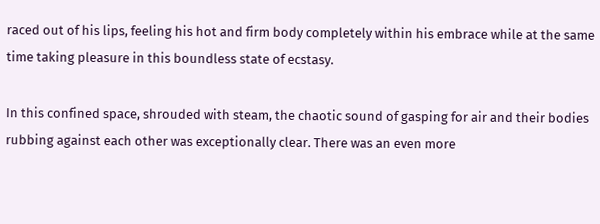raced out of his lips, feeling his hot and firm body completely within his embrace while at the same time taking pleasure in this boundless state of ecstasy.

In this confined space, shrouded with steam, the chaotic sound of gasping for air and their bodies rubbing against each other was exceptionally clear. There was an even more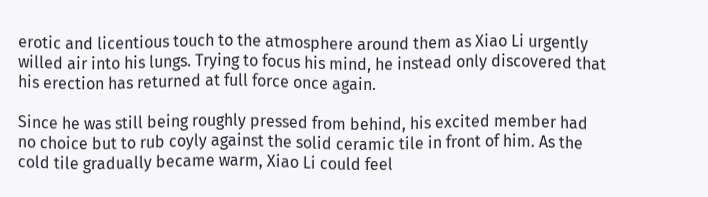erotic and licentious touch to the atmosphere around them as Xiao Li urgently willed air into his lungs. Trying to focus his mind, he instead only discovered that his erection has returned at full force once again.

Since he was still being roughly pressed from behind, his excited member had no choice but to rub coyly against the solid ceramic tile in front of him. As the cold tile gradually became warm, Xiao Li could feel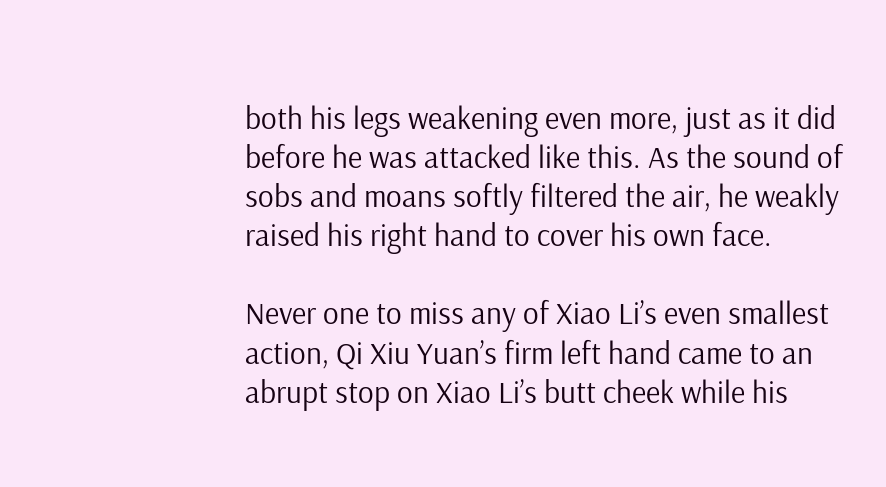both his legs weakening even more, just as it did before he was attacked like this. As the sound of sobs and moans softly filtered the air, he weakly raised his right hand to cover his own face.

Never one to miss any of Xiao Li’s even smallest action, Qi Xiu Yuan’s firm left hand came to an abrupt stop on Xiao Li’s butt cheek while his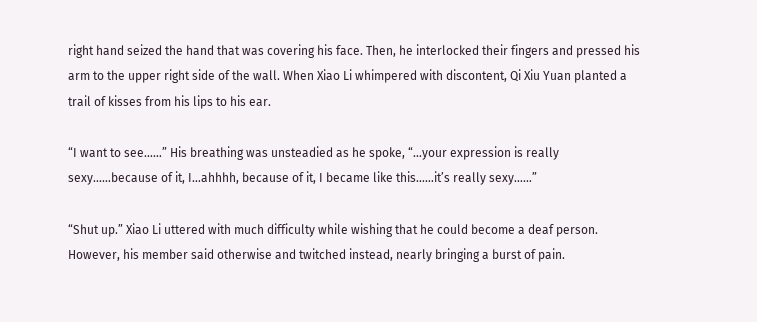right hand seized the hand that was covering his face. Then, he interlocked their fingers and pressed his arm to the upper right side of the wall. When Xiao Li whimpered with discontent, Qi Xiu Yuan planted a trail of kisses from his lips to his ear.

“I want to see……” His breathing was unsteadied as he spoke, “…your expression is really sexy……because of it, I…ahhhh, because of it, I became like this……it’s really sexy……”

“Shut up.” Xiao Li uttered with much difficulty while wishing that he could become a deaf person. However, his member said otherwise and twitched instead, nearly bringing a burst of pain.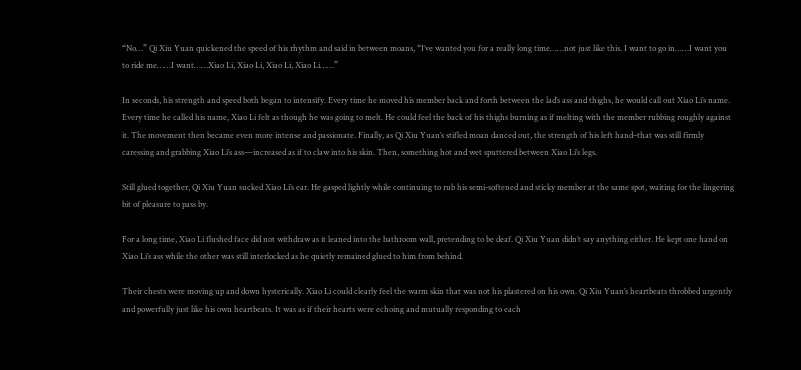“No…” Qi Xiu Yuan quickened the speed of his rhythm and said in between moans, “I’ve wanted you for a really long time……not just like this. I want to go in……I want you to ride me……I want……Xiao Li, Xiao Li, Xiao Li, Xiao Li……”

In seconds, his strength and speed both began to intensify. Every time he moved his member back and forth between the lad’s ass and thighs, he would call out Xiao Li’s name. Every time he called his name, Xiao Li felt as though he was going to melt. He could feel the back of his thighs burning as if melting with the member rubbing roughly against it. The movement then became even more intense and passionate. Finally, as Qi Xiu Yuan’s stifled moan danced out, the strength of his left hand–that was still firmly caressing and grabbing Xiao Li’s ass—increased as if to claw into his skin. Then, something hot and wet sputtered between Xiao Li’s legs.

Still glued together, Qi Xiu Yuan sucked Xiao Li’s ear. He gasped lightly while continuing to rub his semi-softened and sticky member at the same spot, waiting for the lingering bit of pleasure to pass by.

For a long time, Xiao Li flushed face did not withdraw as it leaned into the bathroom wall, pretending to be deaf. Qi Xiu Yuan didn’t say anything either. He kept one hand on Xiao Li’s ass while the other was still interlocked as he quietly remained glued to him from behind.

Their chests were moving up and down hysterically. Xiao Li could clearly feel the warm skin that was not his plastered on his own. Qi Xiu Yuan’s heartbeats throbbed urgently and powerfully just like his own heartbeats. It was as if their hearts were echoing and mutually responding to each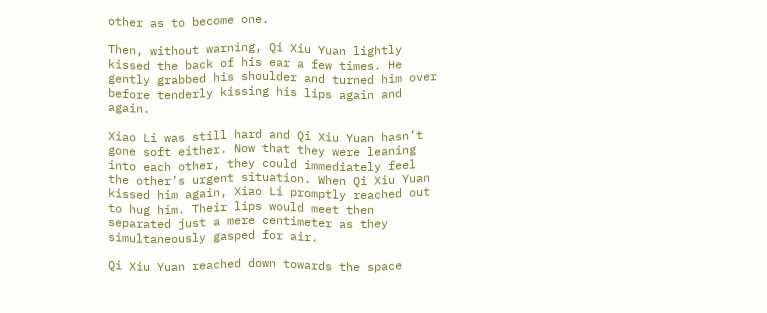other as to become one.

Then, without warning, Qi Xiu Yuan lightly kissed the back of his ear a few times. He gently grabbed his shoulder and turned him over before tenderly kissing his lips again and again.

Xiao Li was still hard and Qi Xiu Yuan hasn’t gone soft either. Now that they were leaning into each other, they could immediately feel the other’s urgent situation. When Qi Xiu Yuan kissed him again, Xiao Li promptly reached out to hug him. Their lips would meet then separated just a mere centimeter as they simultaneously gasped for air.

Qi Xiu Yuan reached down towards the space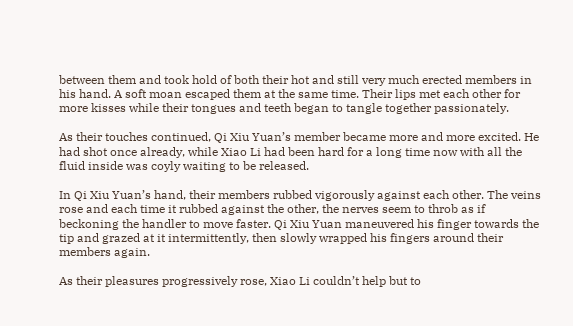between them and took hold of both their hot and still very much erected members in his hand. A soft moan escaped them at the same time. Their lips met each other for more kisses while their tongues and teeth began to tangle together passionately.

As their touches continued, Qi Xiu Yuan’s member became more and more excited. He had shot once already, while Xiao Li had been hard for a long time now with all the fluid inside was coyly waiting to be released.

In Qi Xiu Yuan’s hand, their members rubbed vigorously against each other. The veins rose and each time it rubbed against the other, the nerves seem to throb as if beckoning the handler to move faster. Qi Xiu Yuan maneuvered his finger towards the tip and grazed at it intermittently, then slowly wrapped his fingers around their members again.

As their pleasures progressively rose, Xiao Li couldn’t help but to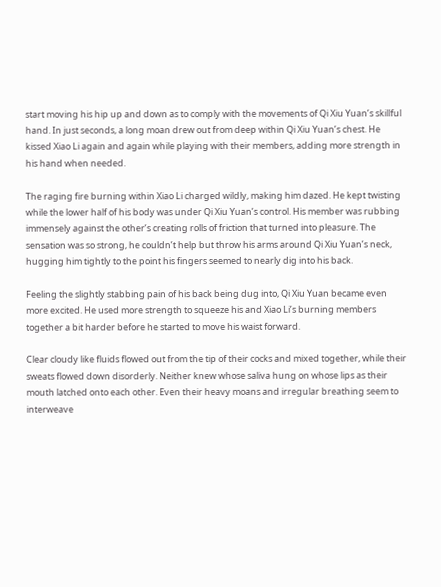start moving his hip up and down as to comply with the movements of Qi Xiu Yuan’s skillful hand. In just seconds, a long moan drew out from deep within Qi Xiu Yuan’s chest. He kissed Xiao Li again and again while playing with their members, adding more strength in his hand when needed.

The raging fire burning within Xiao Li charged wildly, making him dazed. He kept twisting while the lower half of his body was under Qi Xiu Yuan’s control. His member was rubbing immensely against the other’s creating rolls of friction that turned into pleasure. The sensation was so strong, he couldn’t help but throw his arms around Qi Xiu Yuan’s neck, hugging him tightly to the point his fingers seemed to nearly dig into his back.

Feeling the slightly stabbing pain of his back being dug into, Qi Xiu Yuan became even more excited. He used more strength to squeeze his and Xiao Li’s burning members together a bit harder before he started to move his waist forward.

Clear cloudy like fluids flowed out from the tip of their cocks and mixed together, while their sweats flowed down disorderly. Neither knew whose saliva hung on whose lips as their mouth latched onto each other. Even their heavy moans and irregular breathing seem to interweave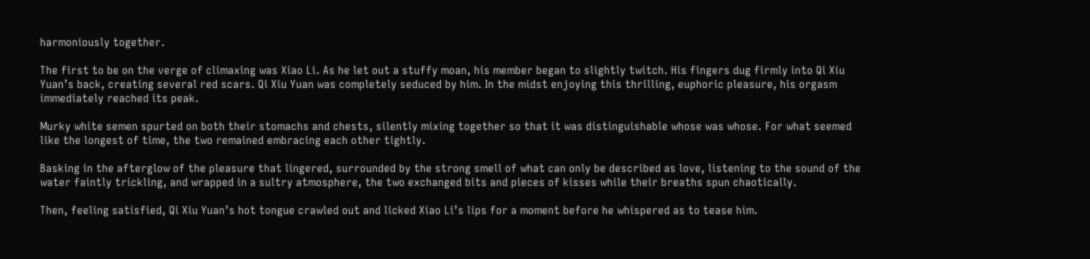harmoniously together.

The first to be on the verge of climaxing was Xiao Li. As he let out a stuffy moan, his member began to slightly twitch. His fingers dug firmly into Qi Xiu Yuan’s back, creating several red scars. Qi Xiu Yuan was completely seduced by him. In the midst enjoying this thrilling, euphoric pleasure, his orgasm immediately reached its peak.

Murky white semen spurted on both their stomachs and chests, silently mixing together so that it was distinguishable whose was whose. For what seemed like the longest of time, the two remained embracing each other tightly.

Basking in the afterglow of the pleasure that lingered, surrounded by the strong smell of what can only be described as love, listening to the sound of the water faintly trickling, and wrapped in a sultry atmosphere, the two exchanged bits and pieces of kisses while their breaths spun chaotically.

Then, feeling satisfied, Qi Xiu Yuan’s hot tongue crawled out and licked Xiao Li’s lips for a moment before he whispered as to tease him.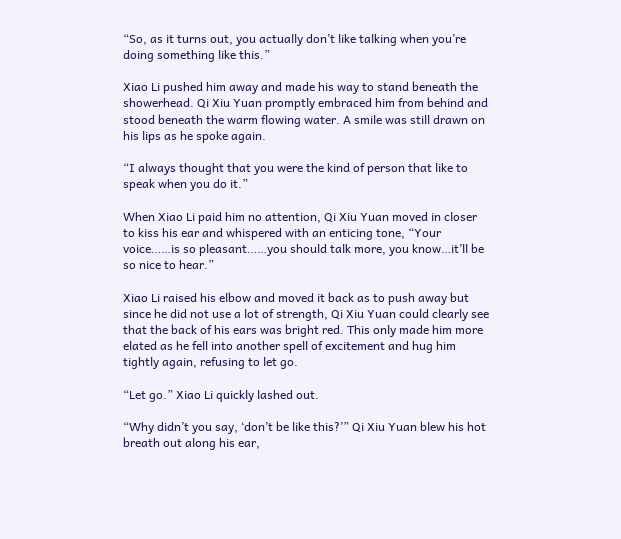“So, as it turns out, you actually don’t like talking when you’re doing something like this.”

Xiao Li pushed him away and made his way to stand beneath the showerhead. Qi Xiu Yuan promptly embraced him from behind and stood beneath the warm flowing water. A smile was still drawn on his lips as he spoke again.

“I always thought that you were the kind of person that like to speak when you do it.”

When Xiao Li paid him no attention, Qi Xiu Yuan moved in closer to kiss his ear and whispered with an enticing tone, “Your voice……is so pleasant……you should talk more, you know…it’ll be so nice to hear.”

Xiao Li raised his elbow and moved it back as to push away but since he did not use a lot of strength, Qi Xiu Yuan could clearly see that the back of his ears was bright red. This only made him more elated as he fell into another spell of excitement and hug him tightly again, refusing to let go.

“Let go.” Xiao Li quickly lashed out.

“Why didn’t you say, ‘don’t be like this?’” Qi Xiu Yuan blew his hot breath out along his ear,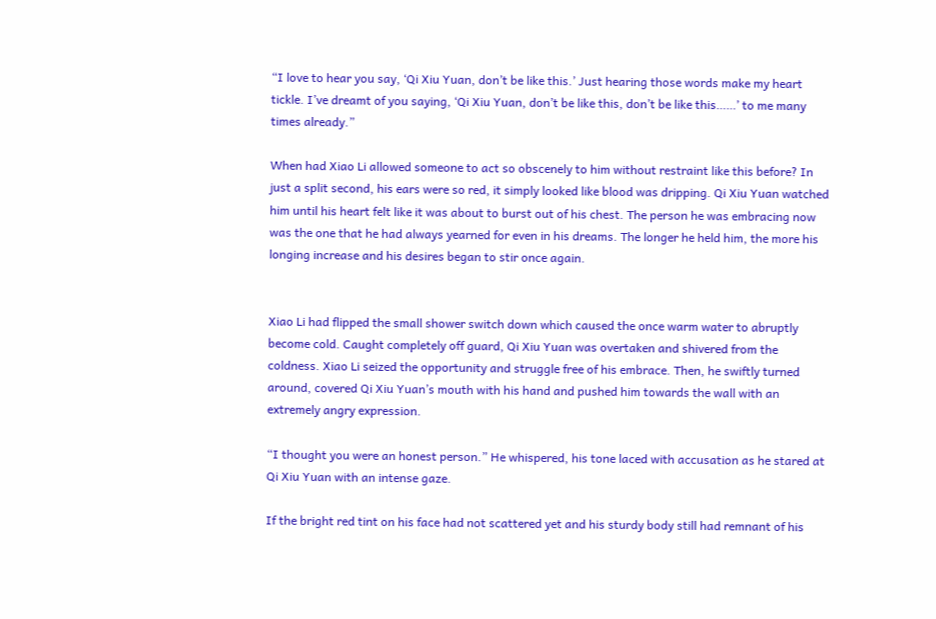“I love to hear you say, ‘Qi Xiu Yuan, don’t be like this.’ Just hearing those words make my heart tickle. I’ve dreamt of you saying, ‘Qi Xiu Yuan, don’t be like this, don’t be like this……’ to me many times already.”

When had Xiao Li allowed someone to act so obscenely to him without restraint like this before? In just a split second, his ears were so red, it simply looked like blood was dripping. Qi Xiu Yuan watched him until his heart felt like it was about to burst out of his chest. The person he was embracing now was the one that he had always yearned for even in his dreams. The longer he held him, the more his longing increase and his desires began to stir once again.


Xiao Li had flipped the small shower switch down which caused the once warm water to abruptly become cold. Caught completely off guard, Qi Xiu Yuan was overtaken and shivered from the coldness. Xiao Li seized the opportunity and struggle free of his embrace. Then, he swiftly turned around, covered Qi Xiu Yuan’s mouth with his hand and pushed him towards the wall with an extremely angry expression.

“I thought you were an honest person.” He whispered, his tone laced with accusation as he stared at Qi Xiu Yuan with an intense gaze.

If the bright red tint on his face had not scattered yet and his sturdy body still had remnant of his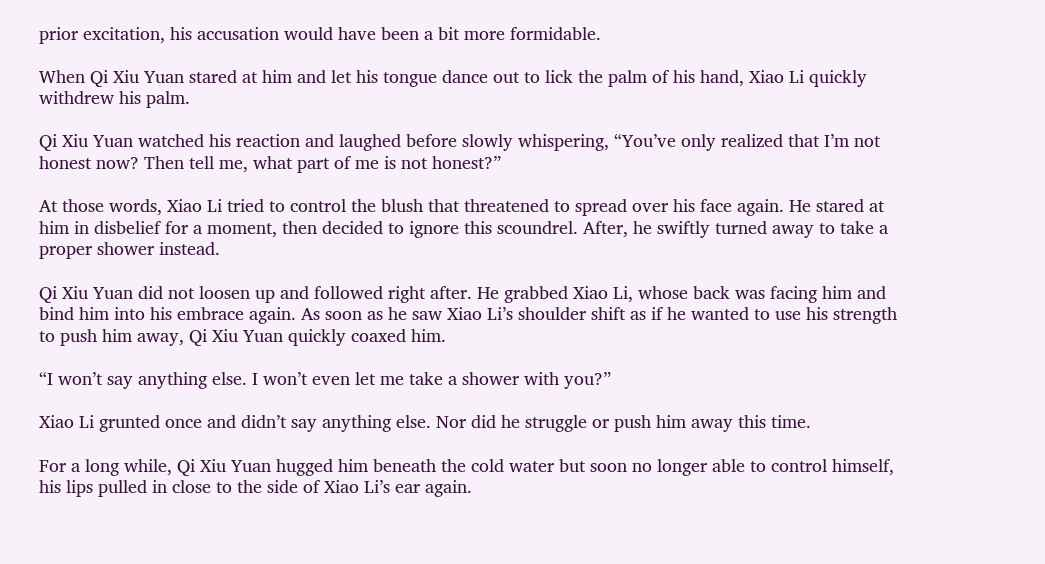prior excitation, his accusation would have been a bit more formidable.

When Qi Xiu Yuan stared at him and let his tongue dance out to lick the palm of his hand, Xiao Li quickly withdrew his palm.

Qi Xiu Yuan watched his reaction and laughed before slowly whispering, “You’ve only realized that I’m not honest now? Then tell me, what part of me is not honest?”

At those words, Xiao Li tried to control the blush that threatened to spread over his face again. He stared at him in disbelief for a moment, then decided to ignore this scoundrel. After, he swiftly turned away to take a proper shower instead.

Qi Xiu Yuan did not loosen up and followed right after. He grabbed Xiao Li, whose back was facing him and bind him into his embrace again. As soon as he saw Xiao Li’s shoulder shift as if he wanted to use his strength to push him away, Qi Xiu Yuan quickly coaxed him.

“I won’t say anything else. I won’t even let me take a shower with you?”

Xiao Li grunted once and didn’t say anything else. Nor did he struggle or push him away this time.

For a long while, Qi Xiu Yuan hugged him beneath the cold water but soon no longer able to control himself, his lips pulled in close to the side of Xiao Li’s ear again.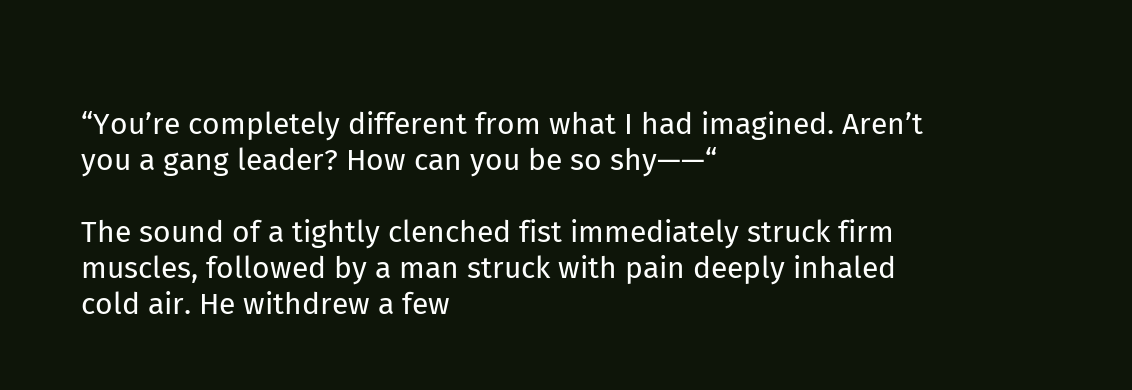“You’re completely different from what I had imagined. Aren’t you a gang leader? How can you be so shy——“

The sound of a tightly clenched fist immediately struck firm muscles, followed by a man struck with pain deeply inhaled cold air. He withdrew a few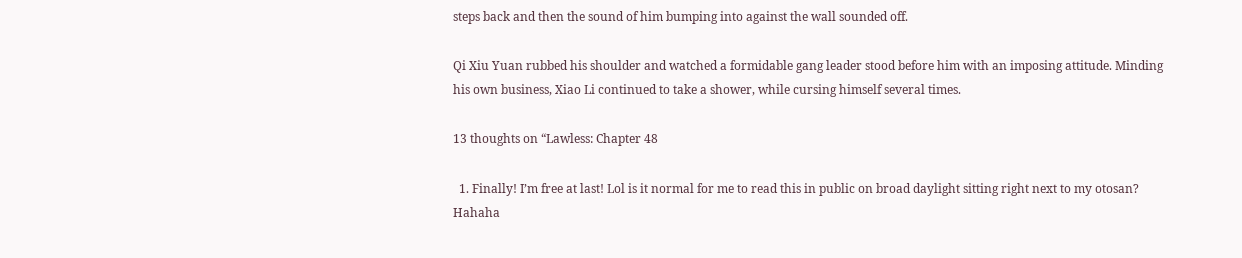steps back and then the sound of him bumping into against the wall sounded off.

Qi Xiu Yuan rubbed his shoulder and watched a formidable gang leader stood before him with an imposing attitude. Minding his own business, Xiao Li continued to take a shower, while cursing himself several times.

13 thoughts on “Lawless: Chapter 48

  1. Finally! I’m free at last! Lol is it normal for me to read this in public on broad daylight sitting right next to my otosan? Hahaha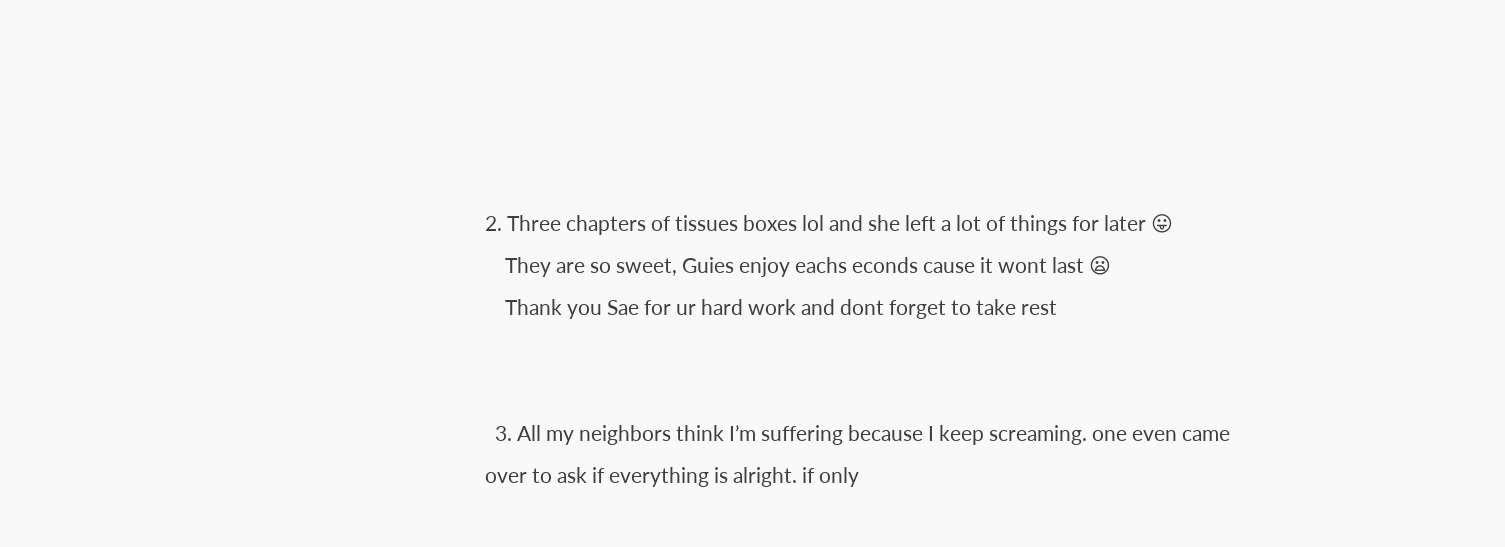2. Three chapters of tissues boxes lol and she left a lot of things for later 😛
    They are so sweet, Guies enjoy eachs econds cause it wont last 😦
    Thank you Sae for ur hard work and dont forget to take rest


  3. All my neighbors think I’m suffering because I keep screaming. one even came over to ask if everything is alright. if only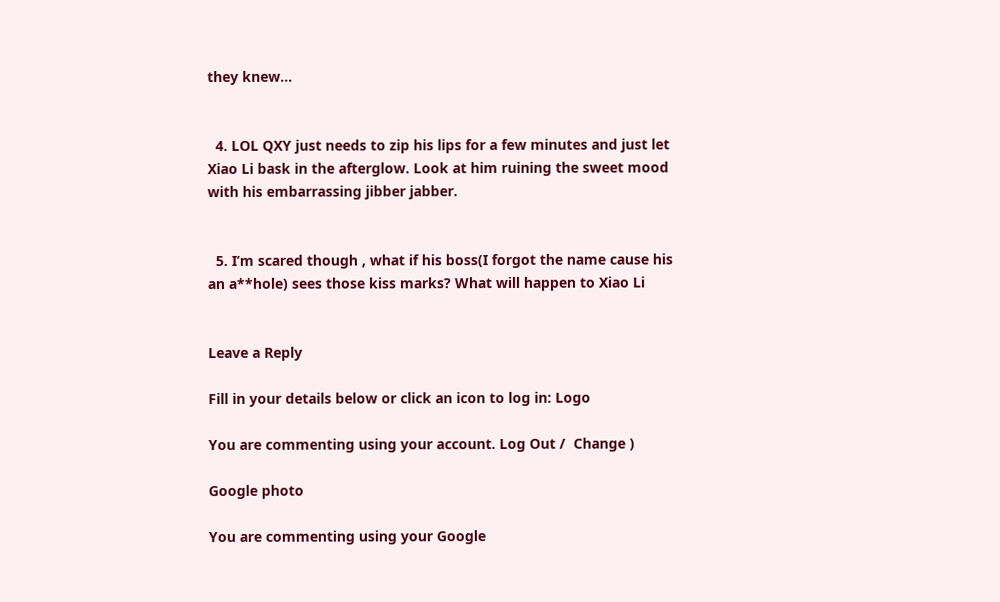they knew…


  4. LOL QXY just needs to zip his lips for a few minutes and just let Xiao Li bask in the afterglow. Look at him ruining the sweet mood with his embarrassing jibber jabber.


  5. I’m scared though , what if his boss(I forgot the name cause his an a**hole) sees those kiss marks? What will happen to Xiao Li


Leave a Reply

Fill in your details below or click an icon to log in: Logo

You are commenting using your account. Log Out /  Change )

Google photo

You are commenting using your Google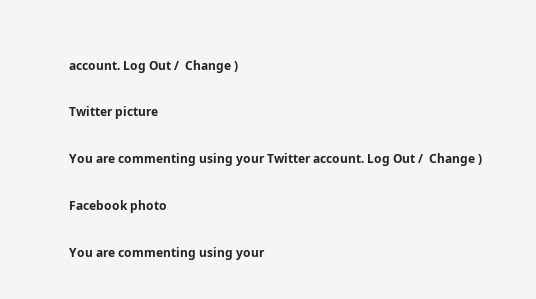account. Log Out /  Change )

Twitter picture

You are commenting using your Twitter account. Log Out /  Change )

Facebook photo

You are commenting using your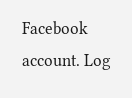Facebook account. Log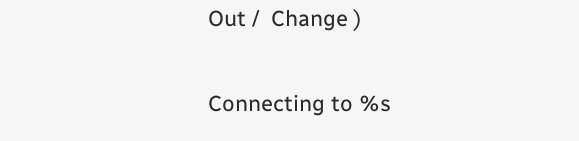Out /  Change )

Connecting to %s